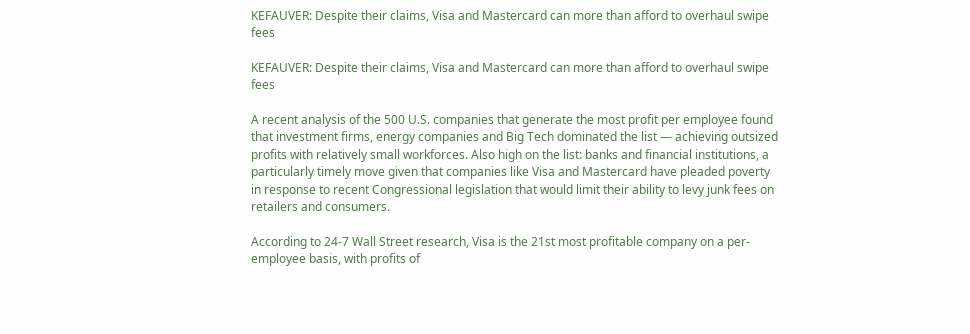KEFAUVER: Despite their claims, Visa and Mastercard can more than afford to overhaul swipe fees

KEFAUVER: Despite their claims, Visa and Mastercard can more than afford to overhaul swipe fees

A recent analysis of the 500 U.S. companies that generate the most profit per employee found that investment firms, energy companies and Big Tech dominated the list — achieving outsized profits with relatively small workforces. Also high on the list: banks and financial institutions, a particularly timely move given that companies like Visa and Mastercard have pleaded poverty in response to recent Congressional legislation that would limit their ability to levy junk fees on retailers and consumers.

According to 24-7 Wall Street research, Visa is the 21st most profitable company on a per-employee basis, with profits of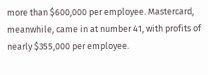more than $600,000 per employee. Mastercard, meanwhile, came in at number 41, with profits of nearly $355,000 per employee.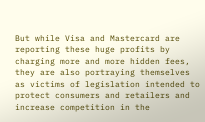But while Visa and Mastercard are reporting these huge profits by charging more and more hidden fees, they are also portraying themselves as victims of legislation intended to protect consumers and retailers and increase competition in the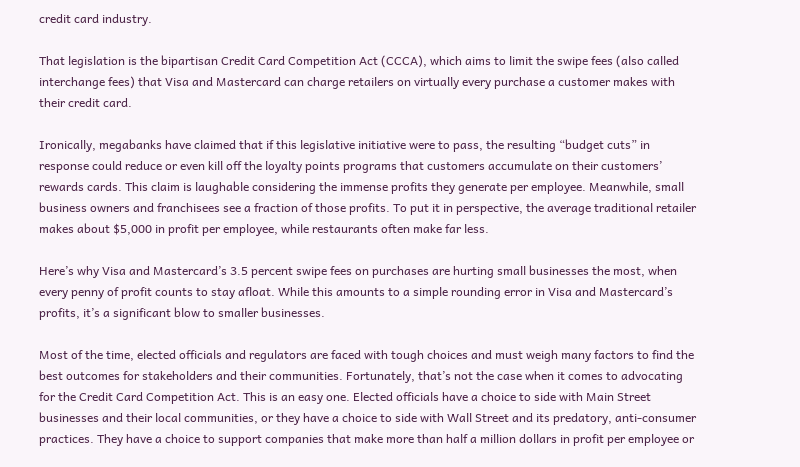credit card industry.

That legislation is the bipartisan Credit Card Competition Act (CCCA), which aims to limit the swipe fees (also called interchange fees) that Visa and Mastercard can charge retailers on virtually every purchase a customer makes with their credit card.

Ironically, megabanks have claimed that if this legislative initiative were to pass, the resulting “budget cuts” in response could reduce or even kill off the loyalty points programs that customers accumulate on their customers’ rewards cards. This claim is laughable considering the immense profits they generate per employee. Meanwhile, small business owners and franchisees see a fraction of those profits. To put it in perspective, the average traditional retailer makes about $5,000 in profit per employee, while restaurants often make far less.

Here’s why Visa and Mastercard’s 3.5 percent swipe fees on purchases are hurting small businesses the most, when every penny of profit counts to stay afloat. While this amounts to a simple rounding error in Visa and Mastercard’s profits, it’s a significant blow to smaller businesses.

Most of the time, elected officials and regulators are faced with tough choices and must weigh many factors to find the best outcomes for stakeholders and their communities. Fortunately, that’s not the case when it comes to advocating for the Credit Card Competition Act. This is an easy one. Elected officials have a choice to side with Main Street businesses and their local communities, or they have a choice to side with Wall Street and its predatory, anti-consumer practices. They have a choice to support companies that make more than half a million dollars in profit per employee or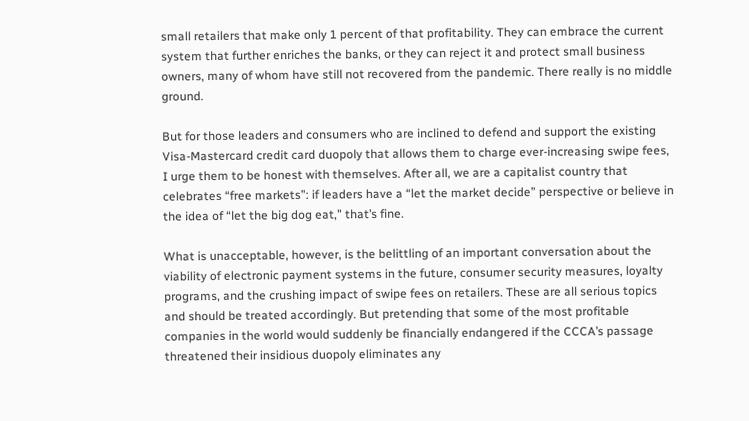small retailers that make only 1 percent of that profitability. They can embrace the current system that further enriches the banks, or they can reject it and protect small business owners, many of whom have still not recovered from the pandemic. There really is no middle ground.

But for those leaders and consumers who are inclined to defend and support the existing Visa-Mastercard credit card duopoly that allows them to charge ever-increasing swipe fees, I urge them to be honest with themselves. After all, we are a capitalist country that celebrates “free markets”: if leaders have a “let the market decide” perspective or believe in the idea of “let the big dog eat,” that’s fine.

What is unacceptable, however, is the belittling of an important conversation about the viability of electronic payment systems in the future, consumer security measures, loyalty programs, and the crushing impact of swipe fees on retailers. These are all serious topics and should be treated accordingly. But pretending that some of the most profitable companies in the world would suddenly be financially endangered if the CCCA’s passage threatened their insidious duopoly eliminates any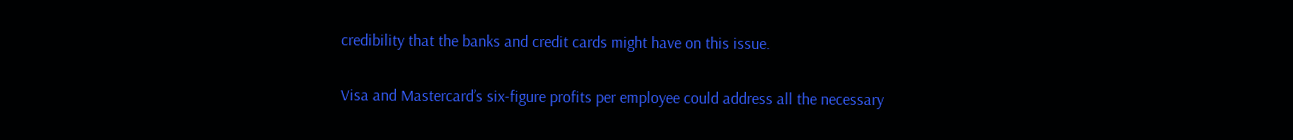credibility that the banks and credit cards might have on this issue.

Visa and Mastercard’s six-figure profits per employee could address all the necessary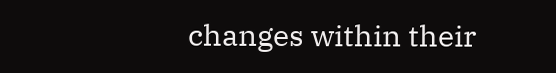changes within their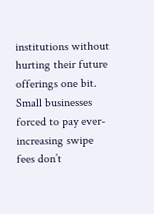institutions without hurting their future offerings one bit. Small businesses forced to pay ever-increasing swipe fees don’t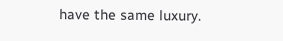have the same luxury.